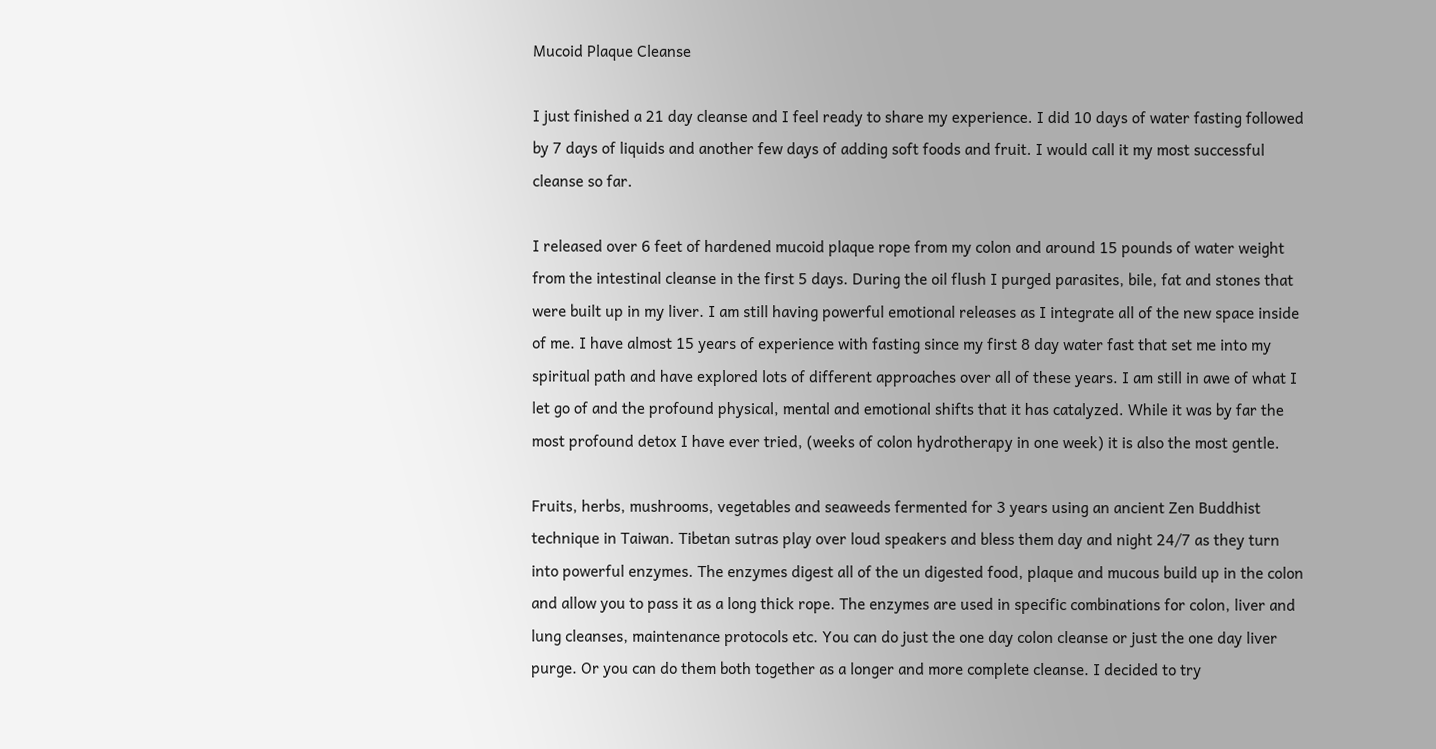Mucoid Plaque Cleanse

I just finished a 21 day cleanse and I feel ready to share my experience. I did 10 days of water fasting followed by 7 days of liquids and another few days of adding soft foods and fruit. I would call it my most successful cleanse so far.

I released over 6 feet of hardened mucoid plaque rope from my colon and around 15 pounds of water weight from the intestinal cleanse in the first 5 days. During the oil flush I purged parasites, bile, fat and stones that were built up in my liver. I am still having powerful emotional releases as I integrate all of the new space inside of me. I have almost 15 years of experience with fasting since my first 8 day water fast that set me into my spiritual path and have explored lots of different approaches over all of these years. I am still in awe of what I let go of and the profound physical, mental and emotional shifts that it has catalyzed. While it was by far the most profound detox I have ever tried, (weeks of colon hydrotherapy in one week) it is also the most gentle.

Fruits, herbs, mushrooms, vegetables and seaweeds fermented for 3 years using an ancient Zen Buddhist technique in Taiwan. Tibetan sutras play over loud speakers and bless them day and night 24/7 as they turn into powerful enzymes. The enzymes digest all of the un digested food, plaque and mucous build up in the colon and allow you to pass it as a long thick rope. The enzymes are used in specific combinations for colon, liver and lung cleanses, maintenance protocols etc. You can do just the one day colon cleanse or just the one day liver purge. Or you can do them both together as a longer and more complete cleanse. I decided to try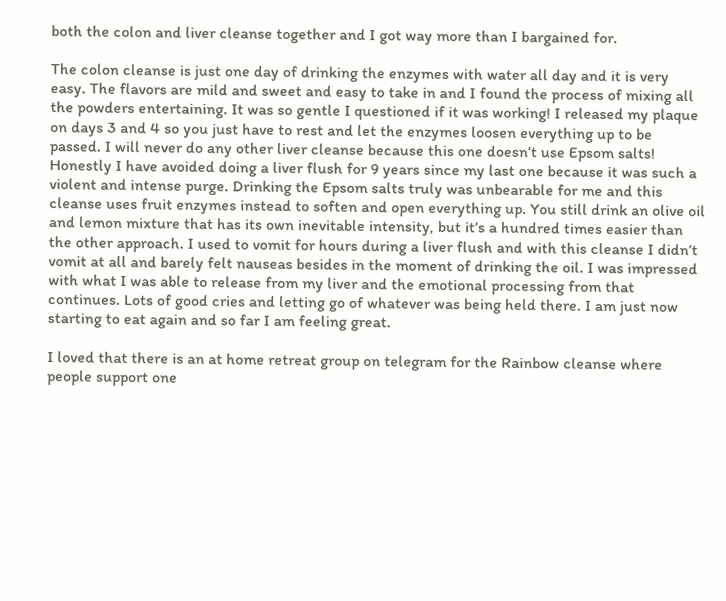both the colon and liver cleanse together and I got way more than I bargained for.

The colon cleanse is just one day of drinking the enzymes with water all day and it is very easy. The flavors are mild and sweet and easy to take in and I found the process of mixing all the powders entertaining. It was so gentle I questioned if it was working! I released my plaque on days 3 and 4 so you just have to rest and let the enzymes loosen everything up to be passed. I will never do any other liver cleanse because this one doesn’t use Epsom salts! Honestly I have avoided doing a liver flush for 9 years since my last one because it was such a violent and intense purge. Drinking the Epsom salts truly was unbearable for me and this cleanse uses fruit enzymes instead to soften and open everything up. You still drink an olive oil and lemon mixture that has its own inevitable intensity, but it’s a hundred times easier than the other approach. I used to vomit for hours during a liver flush and with this cleanse I didn’t vomit at all and barely felt nauseas besides in the moment of drinking the oil. I was impressed with what I was able to release from my liver and the emotional processing from that continues. Lots of good cries and letting go of whatever was being held there. I am just now starting to eat again and so far I am feeling great.

I loved that there is an at home retreat group on telegram for the Rainbow cleanse where people support one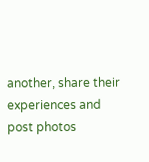another, share their experiences and post photos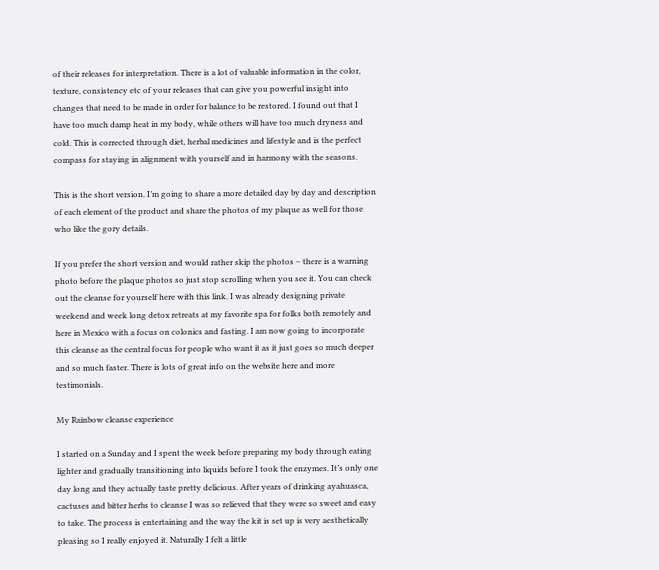of their releases for interpretation. There is a lot of valuable information in the color, texture, consistency etc of your releases that can give you powerful insight into changes that need to be made in order for balance to be restored. I found out that I have too much damp heat in my body, while others will have too much dryness and cold. This is corrected through diet, herbal medicines and lifestyle and is the perfect compass for staying in alignment with yourself and in harmony with the seasons.

This is the short version. I’m going to share a more detailed day by day and description of each element of the product and share the photos of my plaque as well for those who like the gory details.

If you prefer the short version and would rather skip the photos – there is a warning photo before the plaque photos so just stop scrolling when you see it. You can check out the cleanse for yourself here with this link. I was already designing private weekend and week long detox retreats at my favorite spa for folks both remotely and here in Mexico with a focus on colonics and fasting. I am now going to incorporate this cleanse as the central focus for people who want it as it just goes so much deeper and so much faster. There is lots of great info on the website here and more testimonials.

My Rainbow cleanse experience

I started on a Sunday and I spent the week before preparing my body through eating lighter and gradually transitioning into liquids before I took the enzymes. It’s only one day long and they actually taste pretty delicious. After years of drinking ayahuasca, cactuses and bitter herbs to cleanse I was so relieved that they were so sweet and easy to take. The process is entertaining and the way the kit is set up is very aesthetically pleasing so I really enjoyed it. Naturally I felt a little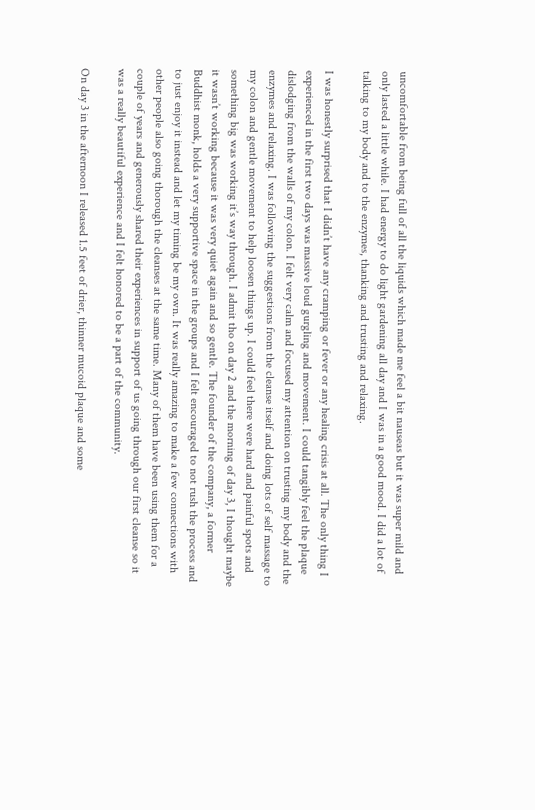uncomfortable from being full of all the liquids which made me feel a bit nauseas but it was super mild and only lasted a little while. I had energy to do light gardening all day and I was in a good mood. I did a lot of talking to my body and to the enzymes, thanking and trusting and relaxing.

I was honestly surprised that I didn’t have any cramping or fever or any healing crisis at all. The only thing I experienced in the first two days was massive loud gurgling and movement. I could tangibly feel the plaque dislodging from the walls of my colon. I felt very calm and focused my attention on trusting my body and the enzymes and relaxing. I was following the suggestions from the cleanse itself and doing lots of self massage to my colon and gentle movement to help loosen things up. I could feel there were hard and painful spots and something big was working it’s way through. I admit tho on day 2 and the morning of day 3, I thought maybe it wasn’t working because it was very quiet again and so gentle. The founder of the company, a former Buddhist monk, holds a very supportive space in the groups and I felt encouraged to not rush the process and to just enjoy it instead and let my timing be my own. It was really amazing to make a few connections with other people also going thorough the cleanses at the same time. Many of them have been using them for a couple of years and generously shared their experiences in support of us going through our first cleanse so it was a really beautiful experience and I felt honored to be a part of the community.

On day 3 in the afternoon I released 1.5 feet of drier, thinner mucoid plaque and some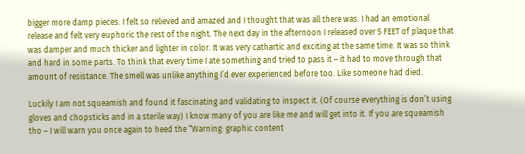bigger more damp pieces. I felt so relieved and amazed and I thought that was all there was. I had an emotional release and felt very euphoric the rest of the night. The next day in the afternoon I released over 5 FEET of plaque that was damper and much thicker and lighter in color. It was very cathartic and exciting at the same time. It was so think and hard in some parts. To think that every time I ate something and tried to pass it – it had to move through that amount of resistance. The smell was unlike anything I’d ever experienced before too. Like someone had died.

Luckily I am not squeamish and found it fascinating and validating to inspect it. (Of course everything is don’t using gloves and chopsticks and in a sterile way) I know many of you are like me and will get into it. If you are squeamish tho – I will warn you once again to heed the “Warning: graphic content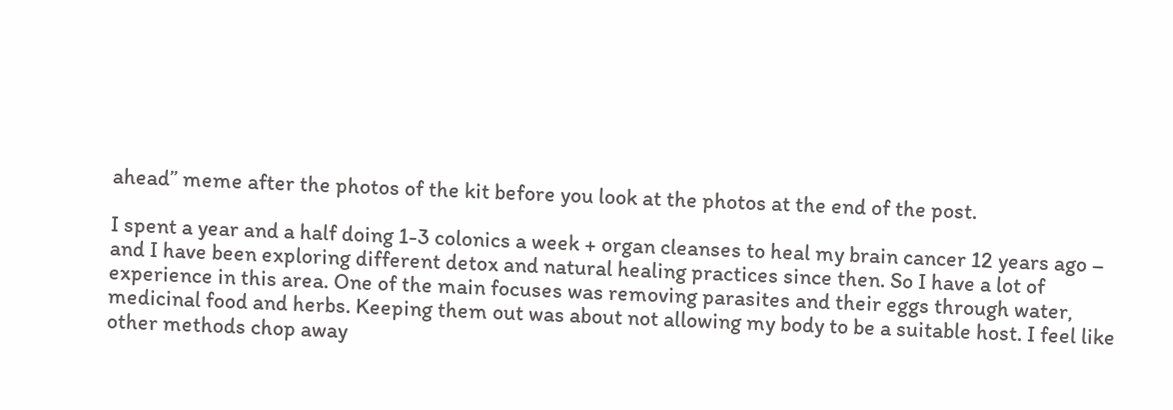ahead” meme after the photos of the kit before you look at the photos at the end of the post.

I spent a year and a half doing 1-3 colonics a week + organ cleanses to heal my brain cancer 12 years ago – and I have been exploring different detox and natural healing practices since then. So I have a lot of experience in this area. One of the main focuses was removing parasites and their eggs through water, medicinal food and herbs. Keeping them out was about not allowing my body to be a suitable host. I feel like other methods chop away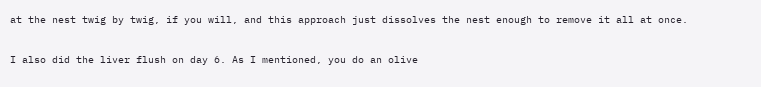at the nest twig by twig, if you will, and this approach just dissolves the nest enough to remove it all at once.

I also did the liver flush on day 6. As I mentioned, you do an olive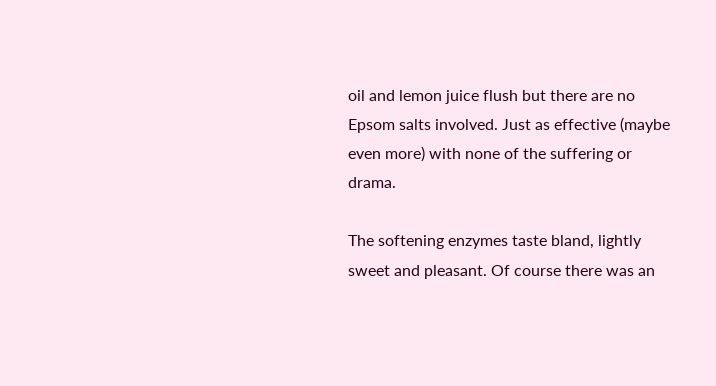oil and lemon juice flush but there are no Epsom salts involved. Just as effective (maybe even more) with none of the suffering or drama.

The softening enzymes taste bland, lightly sweet and pleasant. Of course there was an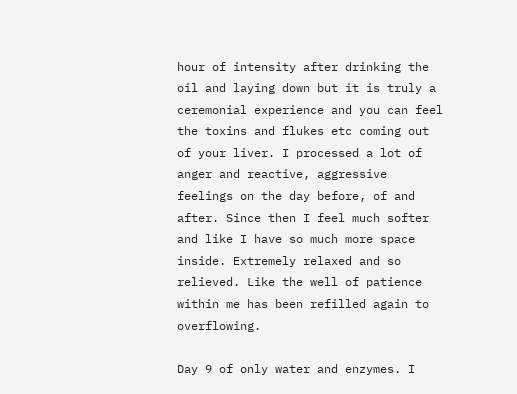hour of intensity after drinking the oil and laying down but it is truly a ceremonial experience and you can feel the toxins and flukes etc coming out of your liver. I processed a lot of anger and reactive, aggressive feelings on the day before, of and after. Since then I feel much softer and like I have so much more space inside. Extremely relaxed and so relieved. Like the well of patience within me has been refilled again to overflowing.

Day 9 of only water and enzymes. I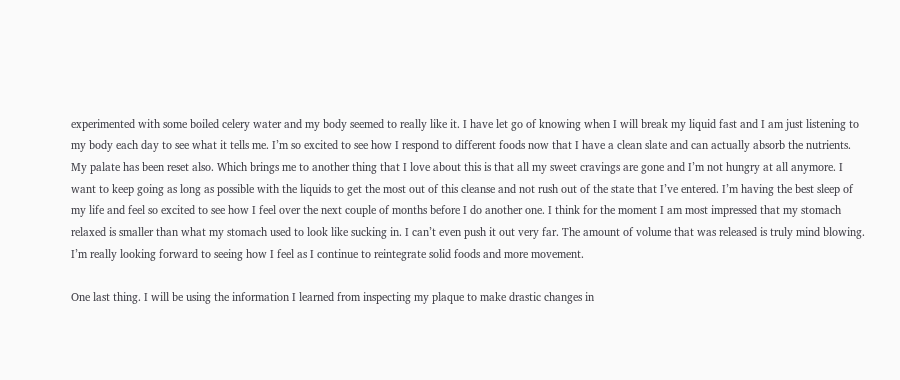experimented with some boiled celery water and my body seemed to really like it. I have let go of knowing when I will break my liquid fast and I am just listening to my body each day to see what it tells me. I’m so excited to see how I respond to different foods now that I have a clean slate and can actually absorb the nutrients. My palate has been reset also. Which brings me to another thing that I love about this is that all my sweet cravings are gone and I’m not hungry at all anymore. I want to keep going as long as possible with the liquids to get the most out of this cleanse and not rush out of the state that I’ve entered. I’m having the best sleep of my life and feel so excited to see how I feel over the next couple of months before I do another one. I think for the moment I am most impressed that my stomach relaxed is smaller than what my stomach used to look like sucking in. I can’t even push it out very far. The amount of volume that was released is truly mind blowing. I’m really looking forward to seeing how I feel as I continue to reintegrate solid foods and more movement.

One last thing. I will be using the information I learned from inspecting my plaque to make drastic changes in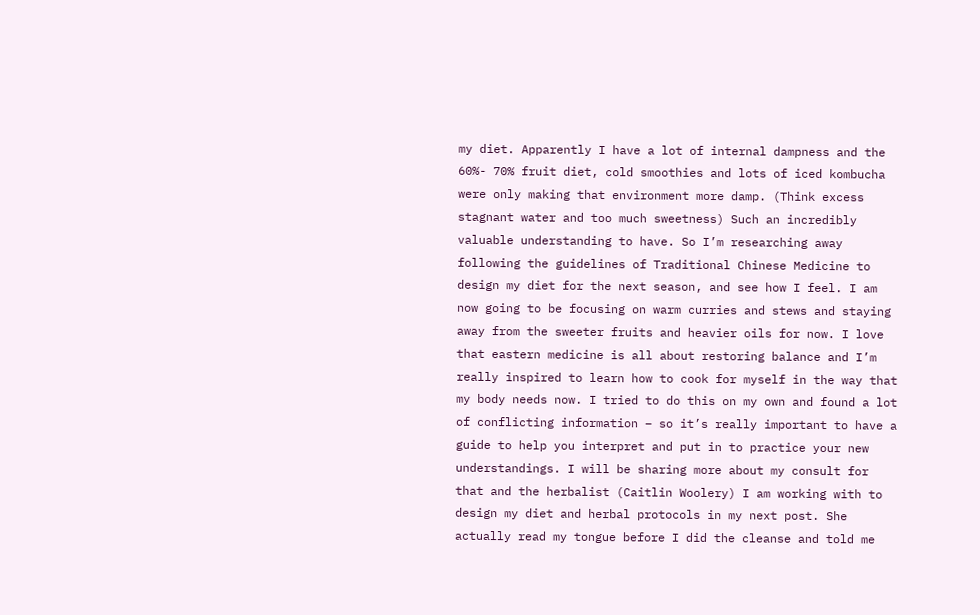my diet. Apparently I have a lot of internal dampness and the 60%- 70% fruit diet, cold smoothies and lots of iced kombucha were only making that environment more damp. (Think excess stagnant water and too much sweetness) Such an incredibly valuable understanding to have. So I’m researching away following the guidelines of Traditional Chinese Medicine to design my diet for the next season, and see how I feel. I am now going to be focusing on warm curries and stews and staying away from the sweeter fruits and heavier oils for now. I love that eastern medicine is all about restoring balance and I’m really inspired to learn how to cook for myself in the way that my body needs now. I tried to do this on my own and found a lot of conflicting information – so it’s really important to have a guide to help you interpret and put in to practice your new understandings. I will be sharing more about my consult for that and the herbalist (Caitlin Woolery) I am working with to design my diet and herbal protocols in my next post. She actually read my tongue before I did the cleanse and told me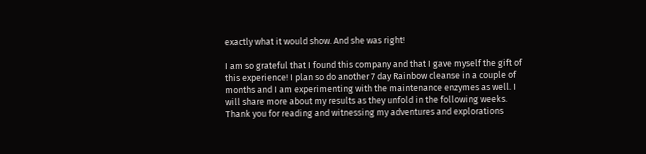exactly what it would show. And she was right!

I am so grateful that I found this company and that I gave myself the gift of this experience! I plan so do another 7 day Rainbow cleanse in a couple of months and I am experimenting with the maintenance enzymes as well. I will share more about my results as they unfold in the following weeks. Thank you for reading and witnessing my adventures and explorations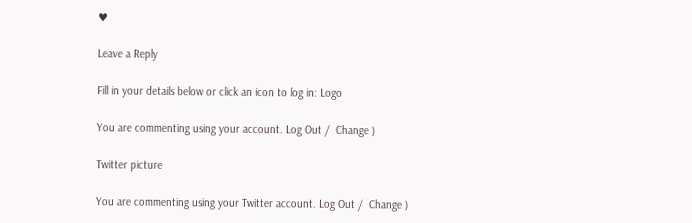♥

Leave a Reply

Fill in your details below or click an icon to log in: Logo

You are commenting using your account. Log Out /  Change )

Twitter picture

You are commenting using your Twitter account. Log Out /  Change )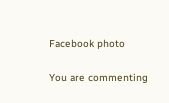Facebook photo

You are commenting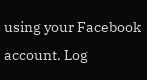using your Facebook account. Log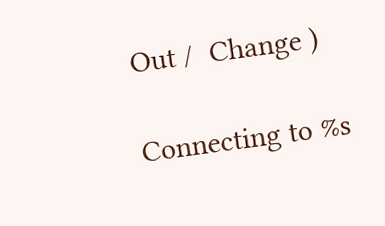Out /  Change )

Connecting to %s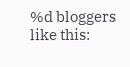%d bloggers like this: